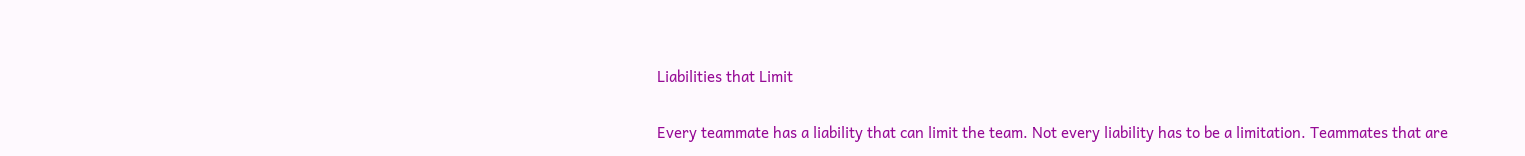Liabilities that Limit

Every teammate has a liability that can limit the team. Not every liability has to be a limitation. Teammates that are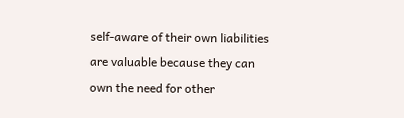self-aware of their own liabilities are valuable because they can own the need for other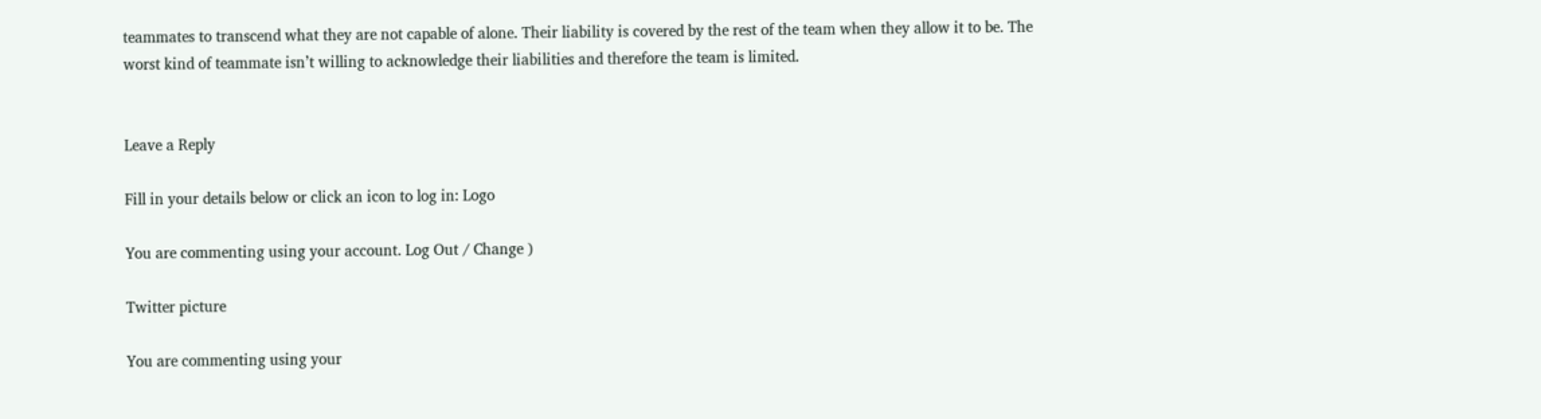teammates to transcend what they are not capable of alone. Their liability is covered by the rest of the team when they allow it to be. The worst kind of teammate isn’t willing to acknowledge their liabilities and therefore the team is limited.


Leave a Reply

Fill in your details below or click an icon to log in: Logo

You are commenting using your account. Log Out / Change )

Twitter picture

You are commenting using your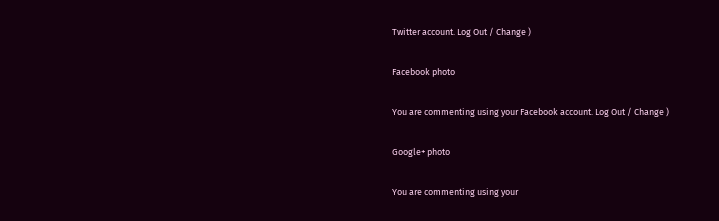Twitter account. Log Out / Change )

Facebook photo

You are commenting using your Facebook account. Log Out / Change )

Google+ photo

You are commenting using your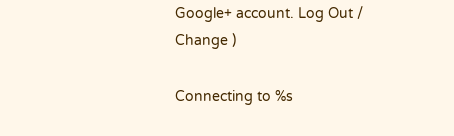Google+ account. Log Out / Change )

Connecting to %s